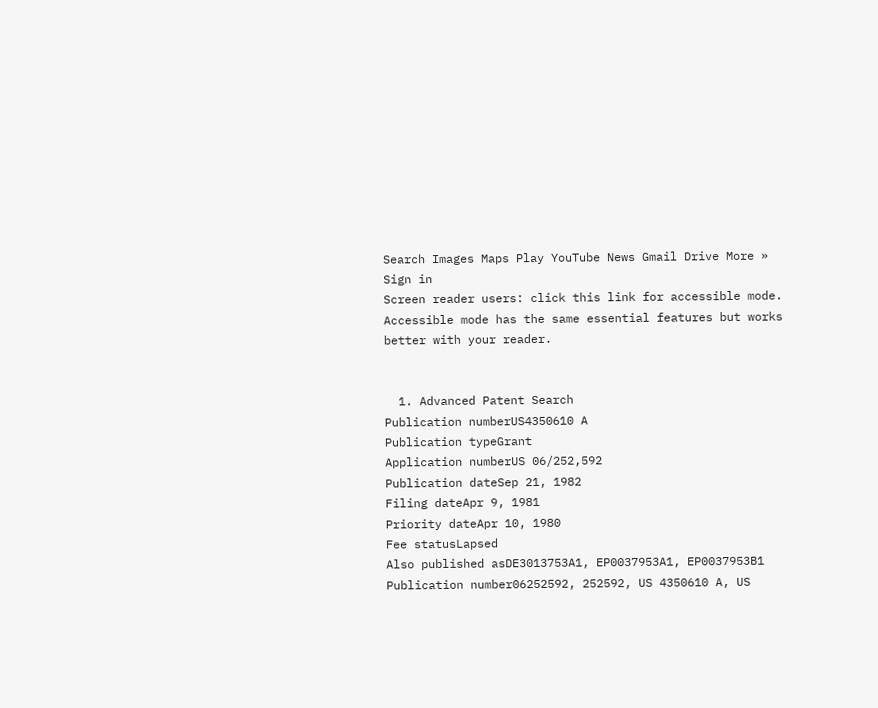Search Images Maps Play YouTube News Gmail Drive More »
Sign in
Screen reader users: click this link for accessible mode. Accessible mode has the same essential features but works better with your reader.


  1. Advanced Patent Search
Publication numberUS4350610 A
Publication typeGrant
Application numberUS 06/252,592
Publication dateSep 21, 1982
Filing dateApr 9, 1981
Priority dateApr 10, 1980
Fee statusLapsed
Also published asDE3013753A1, EP0037953A1, EP0037953B1
Publication number06252592, 252592, US 4350610 A, US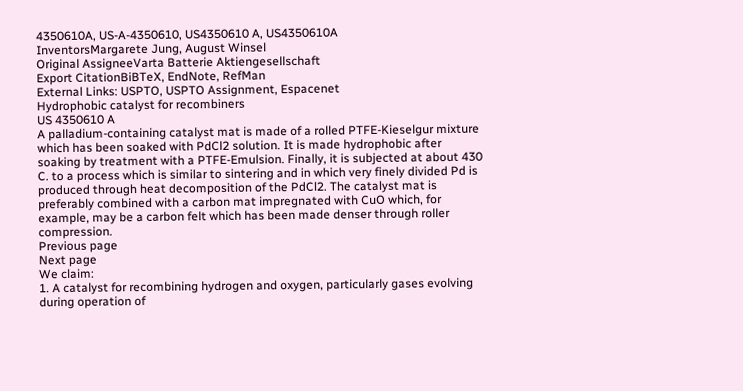4350610A, US-A-4350610, US4350610 A, US4350610A
InventorsMargarete Jung, August Winsel
Original AssigneeVarta Batterie Aktiengesellschaft
Export CitationBiBTeX, EndNote, RefMan
External Links: USPTO, USPTO Assignment, Espacenet
Hydrophobic catalyst for recombiners
US 4350610 A
A palladium-containing catalyst mat is made of a rolled PTFE-Kieselgur mixture which has been soaked with PdCl2 solution. It is made hydrophobic after soaking by treatment with a PTFE-Emulsion. Finally, it is subjected at about 430 C. to a process which is similar to sintering and in which very finely divided Pd is produced through heat decomposition of the PdCl2. The catalyst mat is preferably combined with a carbon mat impregnated with CuO which, for example, may be a carbon felt which has been made denser through roller compression.
Previous page
Next page
We claim:
1. A catalyst for recombining hydrogen and oxygen, particularly gases evolving during operation of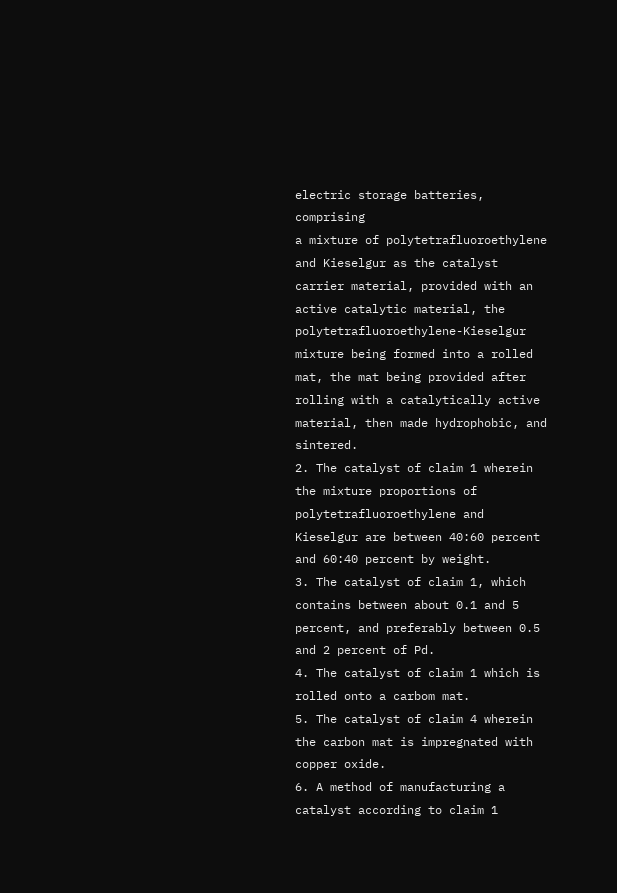electric storage batteries, comprising
a mixture of polytetrafluoroethylene and Kieselgur as the catalyst carrier material, provided with an active catalytic material, the polytetrafluoroethylene-Kieselgur mixture being formed into a rolled mat, the mat being provided after rolling with a catalytically active material, then made hydrophobic, and sintered.
2. The catalyst of claim 1 wherein
the mixture proportions of polytetrafluoroethylene and Kieselgur are between 40:60 percent and 60:40 percent by weight.
3. The catalyst of claim 1, which contains between about 0.1 and 5 percent, and preferably between 0.5 and 2 percent of Pd.
4. The catalyst of claim 1 which is rolled onto a carbom mat.
5. The catalyst of claim 4 wherein
the carbon mat is impregnated with copper oxide.
6. A method of manufacturing a catalyst according to claim 1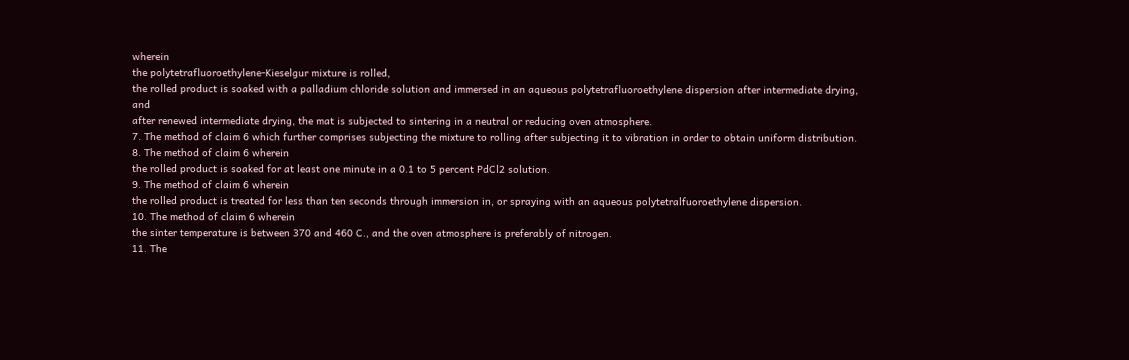wherein
the polytetrafluoroethylene-Kieselgur mixture is rolled,
the rolled product is soaked with a palladium chloride solution and immersed in an aqueous polytetrafluoroethylene dispersion after intermediate drying, and
after renewed intermediate drying, the mat is subjected to sintering in a neutral or reducing oven atmosphere.
7. The method of claim 6 which further comprises subjecting the mixture to rolling after subjecting it to vibration in order to obtain uniform distribution.
8. The method of claim 6 wherein
the rolled product is soaked for at least one minute in a 0.1 to 5 percent PdCl2 solution.
9. The method of claim 6 wherein
the rolled product is treated for less than ten seconds through immersion in, or spraying with an aqueous polytetralfuoroethylene dispersion.
10. The method of claim 6 wherein
the sinter temperature is between 370 and 460 C., and the oven atmosphere is preferably of nitrogen.
11. The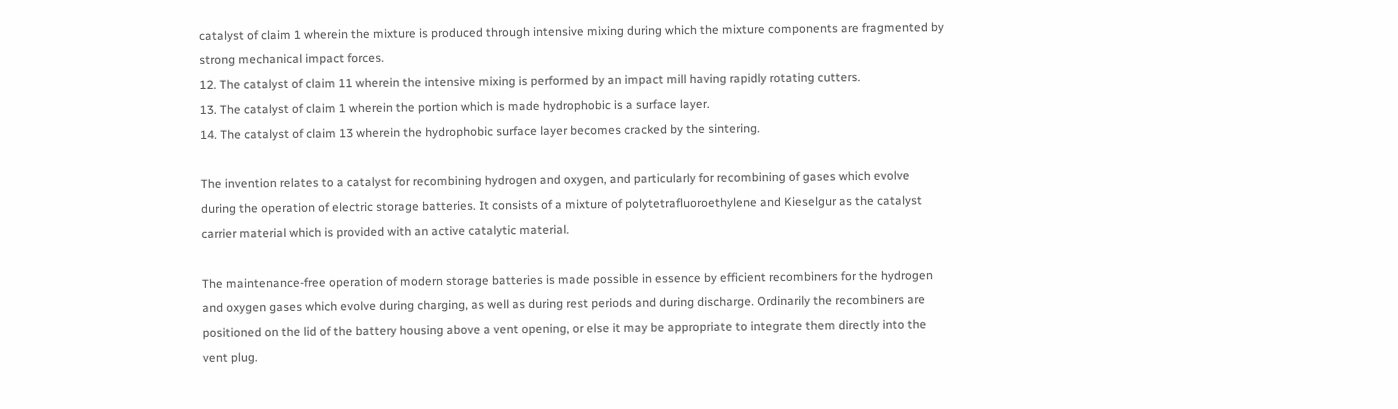catalyst of claim 1 wherein the mixture is produced through intensive mixing during which the mixture components are fragmented by strong mechanical impact forces.
12. The catalyst of claim 11 wherein the intensive mixing is performed by an impact mill having rapidly rotating cutters.
13. The catalyst of claim 1 wherein the portion which is made hydrophobic is a surface layer.
14. The catalyst of claim 13 wherein the hydrophobic surface layer becomes cracked by the sintering.

The invention relates to a catalyst for recombining hydrogen and oxygen, and particularly for recombining of gases which evolve during the operation of electric storage batteries. It consists of a mixture of polytetrafluoroethylene and Kieselgur as the catalyst carrier material which is provided with an active catalytic material.

The maintenance-free operation of modern storage batteries is made possible in essence by efficient recombiners for the hydrogen and oxygen gases which evolve during charging, as well as during rest periods and during discharge. Ordinarily the recombiners are positioned on the lid of the battery housing above a vent opening, or else it may be appropriate to integrate them directly into the vent plug.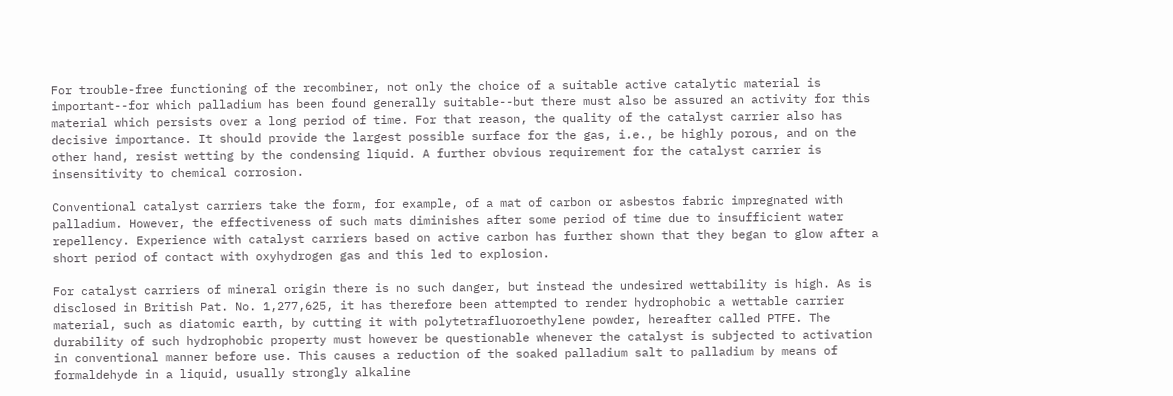For trouble-free functioning of the recombiner, not only the choice of a suitable active catalytic material is important--for which palladium has been found generally suitable--but there must also be assured an activity for this material which persists over a long period of time. For that reason, the quality of the catalyst carrier also has decisive importance. It should provide the largest possible surface for the gas, i.e., be highly porous, and on the other hand, resist wetting by the condensing liquid. A further obvious requirement for the catalyst carrier is insensitivity to chemical corrosion.

Conventional catalyst carriers take the form, for example, of a mat of carbon or asbestos fabric impregnated with palladium. However, the effectiveness of such mats diminishes after some period of time due to insufficient water repellency. Experience with catalyst carriers based on active carbon has further shown that they began to glow after a short period of contact with oxyhydrogen gas and this led to explosion.

For catalyst carriers of mineral origin there is no such danger, but instead the undesired wettability is high. As is disclosed in British Pat. No. 1,277,625, it has therefore been attempted to render hydrophobic a wettable carrier material, such as diatomic earth, by cutting it with polytetrafluoroethylene powder, hereafter called PTFE. The durability of such hydrophobic property must however be questionable whenever the catalyst is subjected to activation in conventional manner before use. This causes a reduction of the soaked palladium salt to palladium by means of formaldehyde in a liquid, usually strongly alkaline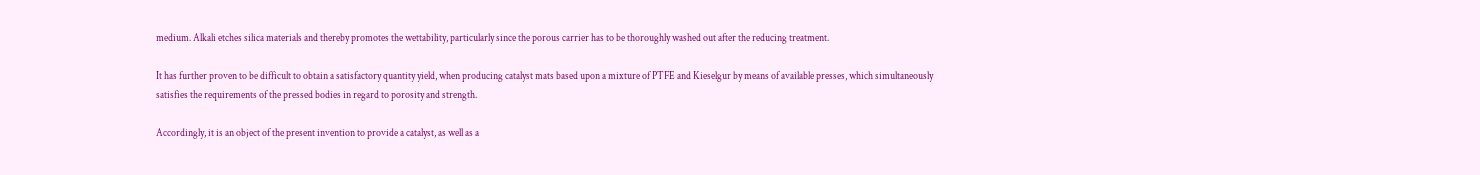medium. Alkali etches silica materials and thereby promotes the wettability, particularly since the porous carrier has to be thoroughly washed out after the reducing treatment.

It has further proven to be difficult to obtain a satisfactory quantity yield, when producing catalyst mats based upon a mixture of PTFE and Kieselgur by means of available presses, which simultaneously satisfies the requirements of the pressed bodies in regard to porosity and strength.

Accordingly, it is an object of the present invention to provide a catalyst, as well as a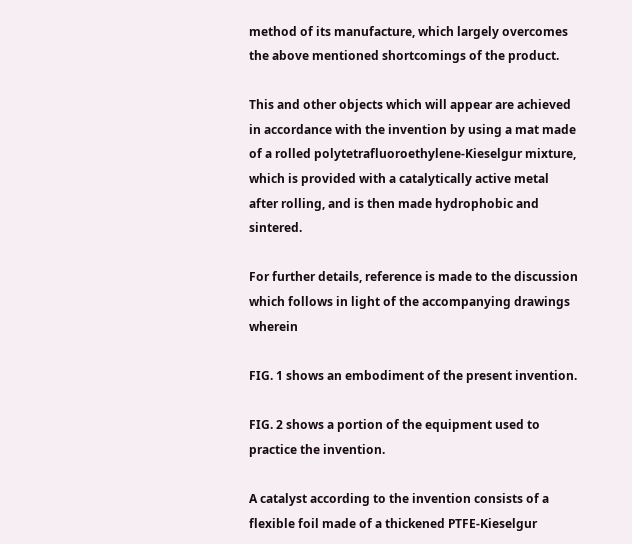method of its manufacture, which largely overcomes the above mentioned shortcomings of the product.

This and other objects which will appear are achieved in accordance with the invention by using a mat made of a rolled polytetrafluoroethylene-Kieselgur mixture, which is provided with a catalytically active metal after rolling, and is then made hydrophobic and sintered.

For further details, reference is made to the discussion which follows in light of the accompanying drawings wherein

FIG. 1 shows an embodiment of the present invention.

FIG. 2 shows a portion of the equipment used to practice the invention.

A catalyst according to the invention consists of a flexible foil made of a thickened PTFE-Kieselgur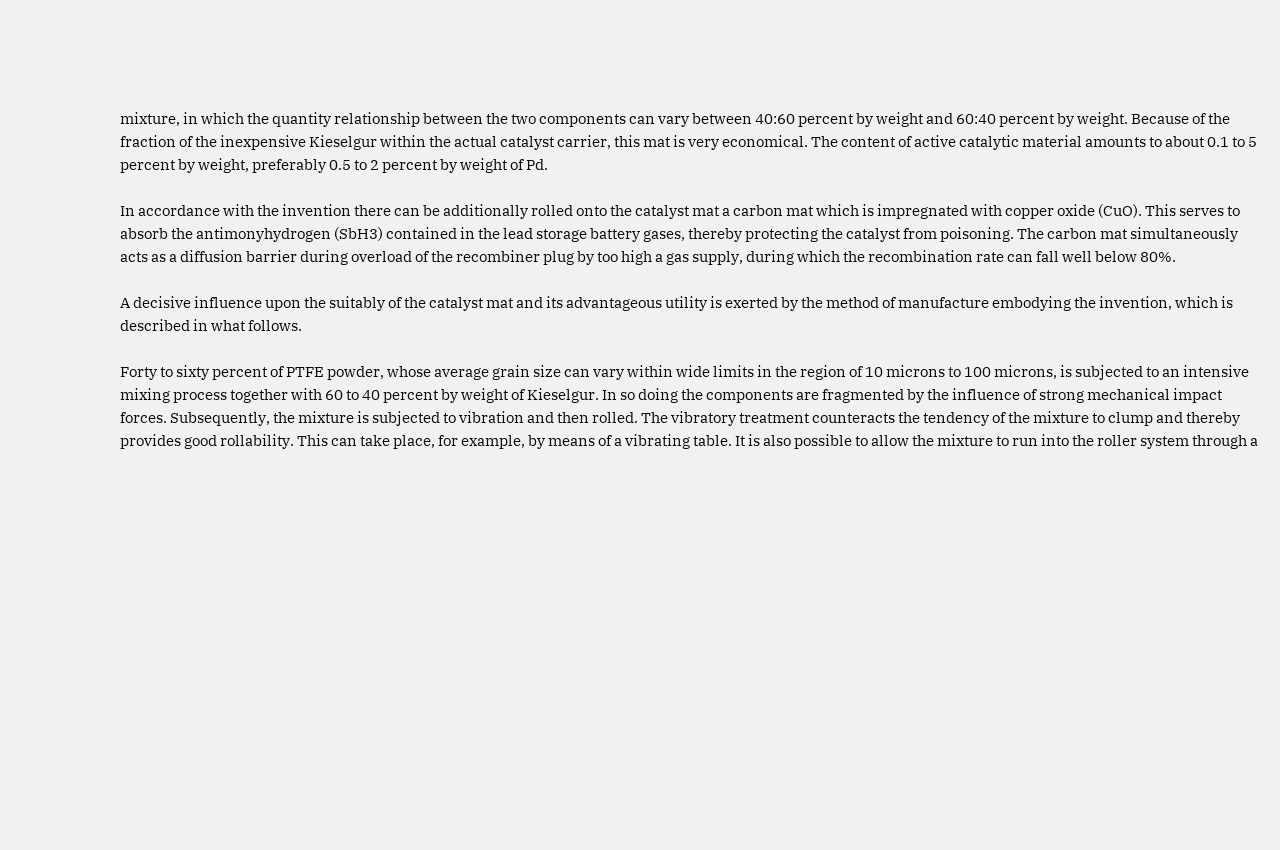mixture, in which the quantity relationship between the two components can vary between 40:60 percent by weight and 60:40 percent by weight. Because of the fraction of the inexpensive Kieselgur within the actual catalyst carrier, this mat is very economical. The content of active catalytic material amounts to about 0.1 to 5 percent by weight, preferably 0.5 to 2 percent by weight of Pd.

In accordance with the invention there can be additionally rolled onto the catalyst mat a carbon mat which is impregnated with copper oxide (CuO). This serves to absorb the antimonyhydrogen (SbH3) contained in the lead storage battery gases, thereby protecting the catalyst from poisoning. The carbon mat simultaneously acts as a diffusion barrier during overload of the recombiner plug by too high a gas supply, during which the recombination rate can fall well below 80%.

A decisive influence upon the suitably of the catalyst mat and its advantageous utility is exerted by the method of manufacture embodying the invention, which is described in what follows.

Forty to sixty percent of PTFE powder, whose average grain size can vary within wide limits in the region of 10 microns to 100 microns, is subjected to an intensive mixing process together with 60 to 40 percent by weight of Kieselgur. In so doing the components are fragmented by the influence of strong mechanical impact forces. Subsequently, the mixture is subjected to vibration and then rolled. The vibratory treatment counteracts the tendency of the mixture to clump and thereby provides good rollability. This can take place, for example, by means of a vibrating table. It is also possible to allow the mixture to run into the roller system through a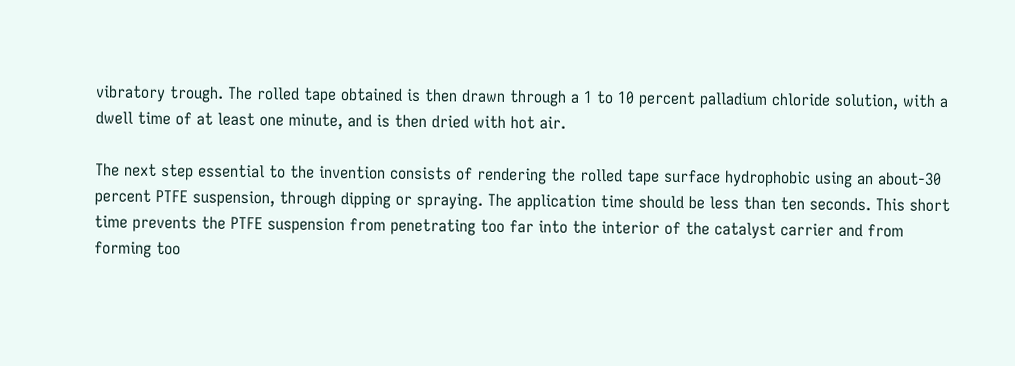vibratory trough. The rolled tape obtained is then drawn through a 1 to 10 percent palladium chloride solution, with a dwell time of at least one minute, and is then dried with hot air.

The next step essential to the invention consists of rendering the rolled tape surface hydrophobic using an about-30 percent PTFE suspension, through dipping or spraying. The application time should be less than ten seconds. This short time prevents the PTFE suspension from penetrating too far into the interior of the catalyst carrier and from forming too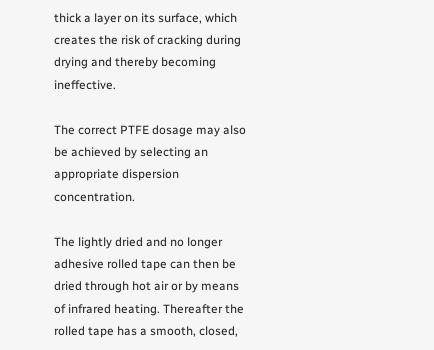thick a layer on its surface, which creates the risk of cracking during drying and thereby becoming ineffective.

The correct PTFE dosage may also be achieved by selecting an appropriate dispersion concentration.

The lightly dried and no longer adhesive rolled tape can then be dried through hot air or by means of infrared heating. Thereafter the rolled tape has a smooth, closed,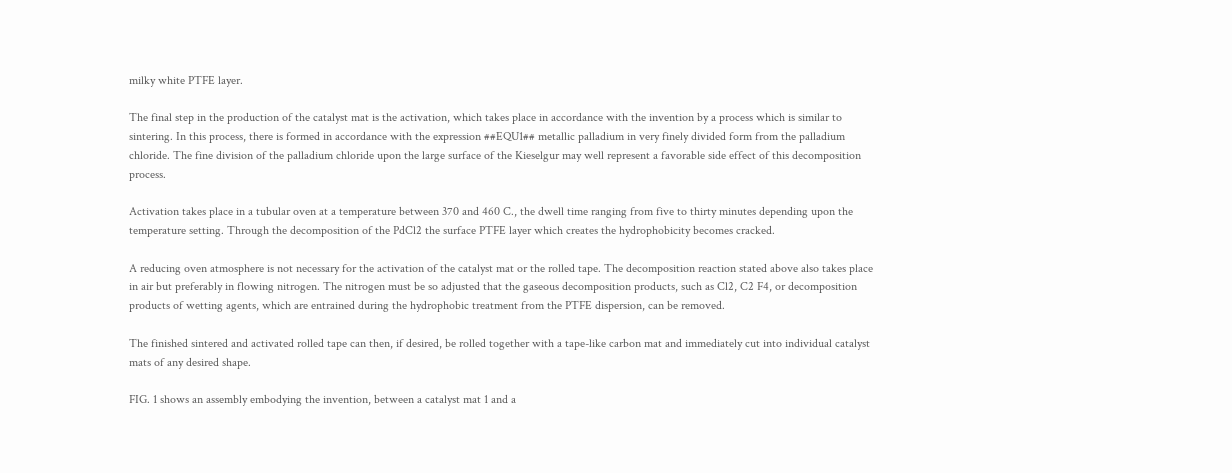milky white PTFE layer.

The final step in the production of the catalyst mat is the activation, which takes place in accordance with the invention by a process which is similar to sintering. In this process, there is formed in accordance with the expression ##EQU1## metallic palladium in very finely divided form from the palladium chloride. The fine division of the palladium chloride upon the large surface of the Kieselgur may well represent a favorable side effect of this decomposition process.

Activation takes place in a tubular oven at a temperature between 370 and 460 C., the dwell time ranging from five to thirty minutes depending upon the temperature setting. Through the decomposition of the PdCl2 the surface PTFE layer which creates the hydrophobicity becomes cracked.

A reducing oven atmosphere is not necessary for the activation of the catalyst mat or the rolled tape. The decomposition reaction stated above also takes place in air but preferably in flowing nitrogen. The nitrogen must be so adjusted that the gaseous decomposition products, such as Cl2, C2 F4, or decomposition products of wetting agents, which are entrained during the hydrophobic treatment from the PTFE dispersion, can be removed.

The finished sintered and activated rolled tape can then, if desired, be rolled together with a tape-like carbon mat and immediately cut into individual catalyst mats of any desired shape.

FIG. 1 shows an assembly embodying the invention, between a catalyst mat 1 and a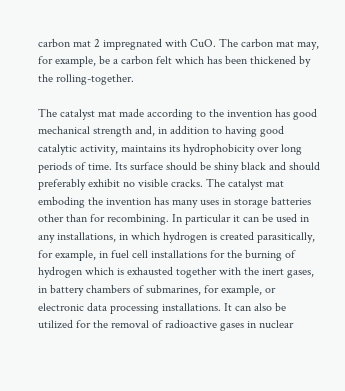carbon mat 2 impregnated with CuO. The carbon mat may, for example, be a carbon felt which has been thickened by the rolling-together.

The catalyst mat made according to the invention has good mechanical strength and, in addition to having good catalytic activity, maintains its hydrophobicity over long periods of time. Its surface should be shiny black and should preferably exhibit no visible cracks. The catalyst mat emboding the invention has many uses in storage batteries other than for recombining. In particular it can be used in any installations, in which hydrogen is created parasitically, for example, in fuel cell installations for the burning of hydrogen which is exhausted together with the inert gases, in battery chambers of submarines, for example, or electronic data processing installations. It can also be utilized for the removal of radioactive gases in nuclear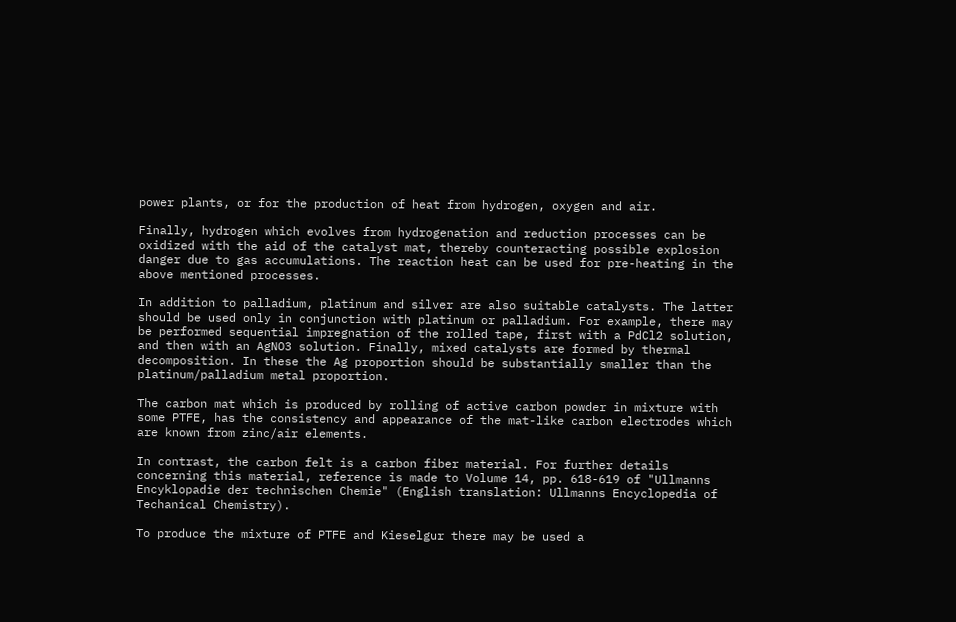power plants, or for the production of heat from hydrogen, oxygen and air.

Finally, hydrogen which evolves from hydrogenation and reduction processes can be oxidized with the aid of the catalyst mat, thereby counteracting possible explosion danger due to gas accumulations. The reaction heat can be used for pre-heating in the above mentioned processes.

In addition to palladium, platinum and silver are also suitable catalysts. The latter should be used only in conjunction with platinum or palladium. For example, there may be performed sequential impregnation of the rolled tape, first with a PdCl2 solution, and then with an AgNO3 solution. Finally, mixed catalysts are formed by thermal decomposition. In these the Ag proportion should be substantially smaller than the platinum/palladium metal proportion.

The carbon mat which is produced by rolling of active carbon powder in mixture with some PTFE, has the consistency and appearance of the mat-like carbon electrodes which are known from zinc/air elements.

In contrast, the carbon felt is a carbon fiber material. For further details concerning this material, reference is made to Volume 14, pp. 618-619 of "Ullmanns Encyklopadie der technischen Chemie" (English translation: Ullmanns Encyclopedia of Techanical Chemistry).

To produce the mixture of PTFE and Kieselgur there may be used a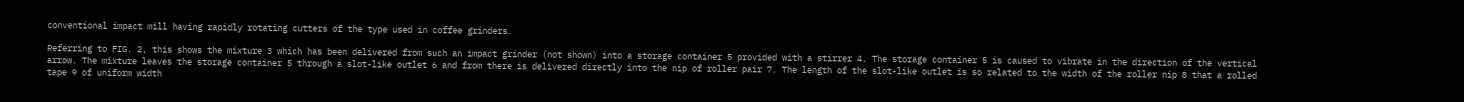conventional impact mill having rapidly rotating cutters of the type used in coffee grinders.

Referring to FIG. 2, this shows the mixture 3 which has been delivered from such an impact grinder (not shown) into a storage container 5 provided with a stirrer 4. The storage container 5 is caused to vibrate in the direction of the vertical arrow. The mixture leaves the storage container 5 through a slot-like outlet 6 and from there is delivered directly into the nip of roller pair 7. The length of the slot-like outlet is so related to the width of the roller nip 8 that a rolled tape 9 of uniform width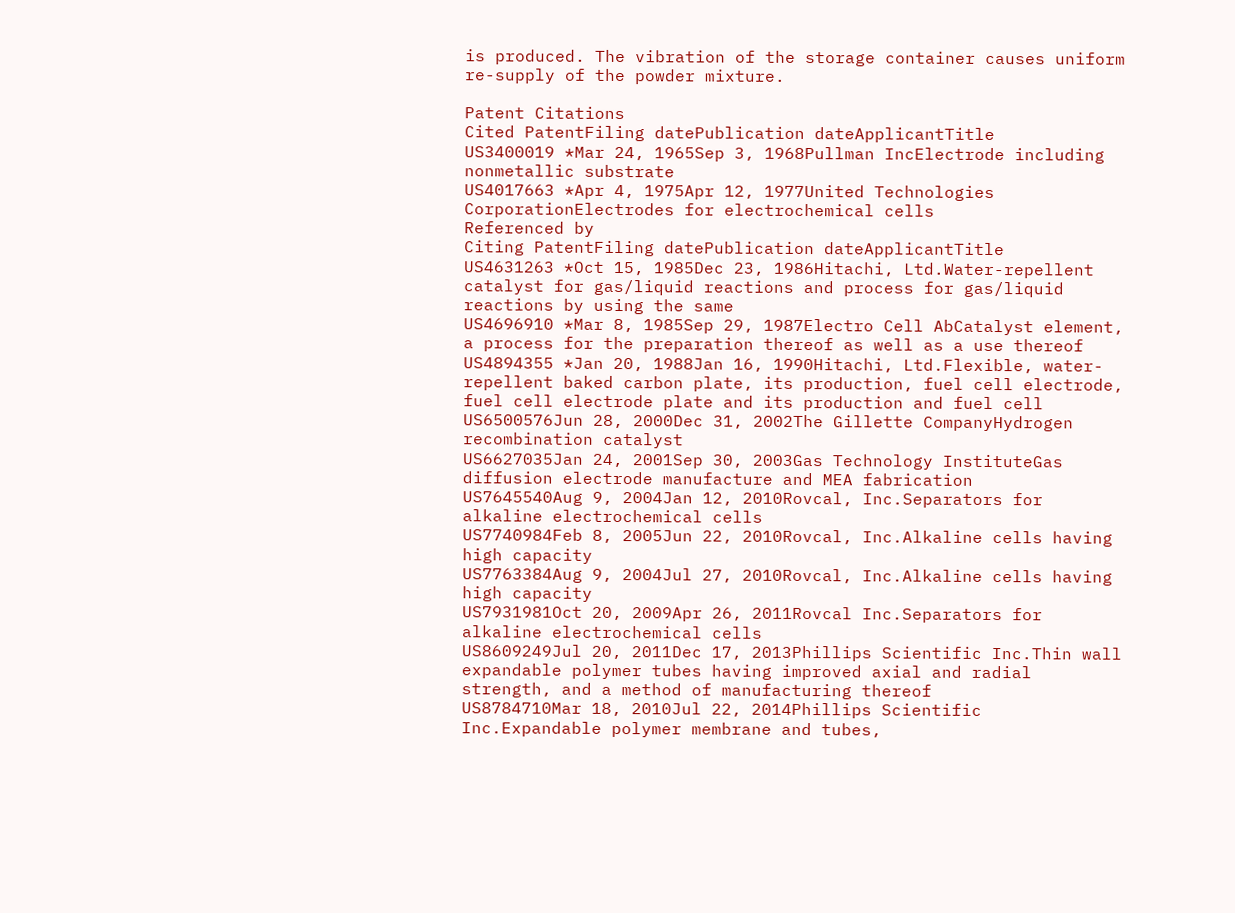is produced. The vibration of the storage container causes uniform re-supply of the powder mixture.

Patent Citations
Cited PatentFiling datePublication dateApplicantTitle
US3400019 *Mar 24, 1965Sep 3, 1968Pullman IncElectrode including nonmetallic substrate
US4017663 *Apr 4, 1975Apr 12, 1977United Technologies CorporationElectrodes for electrochemical cells
Referenced by
Citing PatentFiling datePublication dateApplicantTitle
US4631263 *Oct 15, 1985Dec 23, 1986Hitachi, Ltd.Water-repellent catalyst for gas/liquid reactions and process for gas/liquid reactions by using the same
US4696910 *Mar 8, 1985Sep 29, 1987Electro Cell AbCatalyst element, a process for the preparation thereof as well as a use thereof
US4894355 *Jan 20, 1988Jan 16, 1990Hitachi, Ltd.Flexible, water-repellent baked carbon plate, its production, fuel cell electrode, fuel cell electrode plate and its production and fuel cell
US6500576Jun 28, 2000Dec 31, 2002The Gillette CompanyHydrogen recombination catalyst
US6627035Jan 24, 2001Sep 30, 2003Gas Technology InstituteGas diffusion electrode manufacture and MEA fabrication
US7645540Aug 9, 2004Jan 12, 2010Rovcal, Inc.Separators for alkaline electrochemical cells
US7740984Feb 8, 2005Jun 22, 2010Rovcal, Inc.Alkaline cells having high capacity
US7763384Aug 9, 2004Jul 27, 2010Rovcal, Inc.Alkaline cells having high capacity
US7931981Oct 20, 2009Apr 26, 2011Rovcal Inc.Separators for alkaline electrochemical cells
US8609249Jul 20, 2011Dec 17, 2013Phillips Scientific Inc.Thin wall expandable polymer tubes having improved axial and radial strength, and a method of manufacturing thereof
US8784710Mar 18, 2010Jul 22, 2014Phillips Scientific Inc.Expandable polymer membrane and tubes,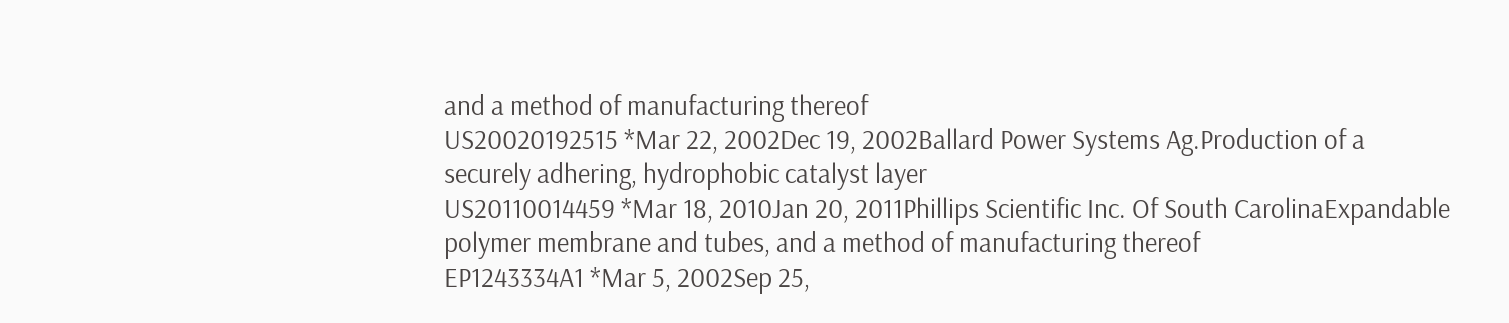and a method of manufacturing thereof
US20020192515 *Mar 22, 2002Dec 19, 2002Ballard Power Systems Ag.Production of a securely adhering, hydrophobic catalyst layer
US20110014459 *Mar 18, 2010Jan 20, 2011Phillips Scientific Inc. Of South CarolinaExpandable polymer membrane and tubes, and a method of manufacturing thereof
EP1243334A1 *Mar 5, 2002Sep 25,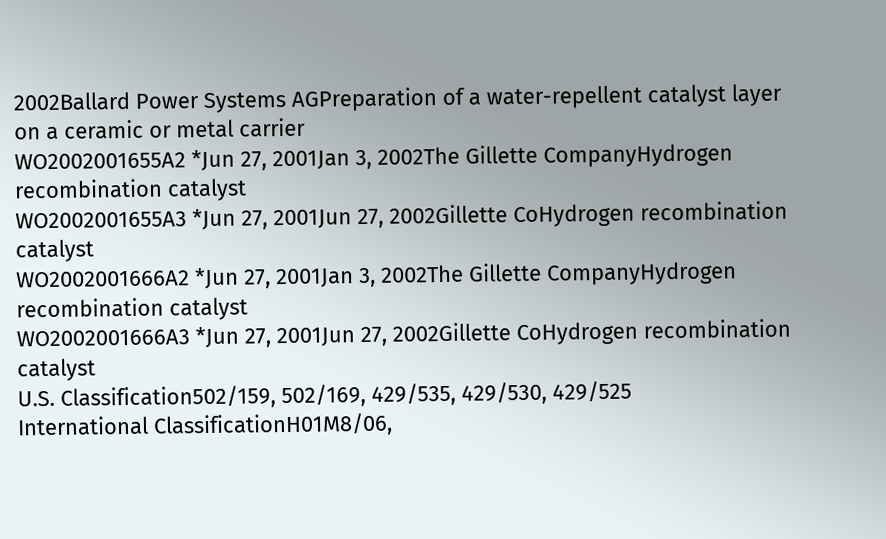2002Ballard Power Systems AGPreparation of a water-repellent catalyst layer on a ceramic or metal carrier
WO2002001655A2 *Jun 27, 2001Jan 3, 2002The Gillette CompanyHydrogen recombination catalyst
WO2002001655A3 *Jun 27, 2001Jun 27, 2002Gillette CoHydrogen recombination catalyst
WO2002001666A2 *Jun 27, 2001Jan 3, 2002The Gillette CompanyHydrogen recombination catalyst
WO2002001666A3 *Jun 27, 2001Jun 27, 2002Gillette CoHydrogen recombination catalyst
U.S. Classification502/159, 502/169, 429/535, 429/530, 429/525
International ClassificationH01M8/06,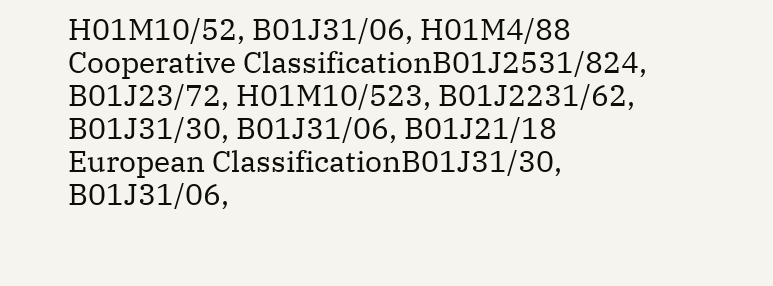H01M10/52, B01J31/06, H01M4/88
Cooperative ClassificationB01J2531/824, B01J23/72, H01M10/523, B01J2231/62, B01J31/30, B01J31/06, B01J21/18
European ClassificationB01J31/30, B01J31/06,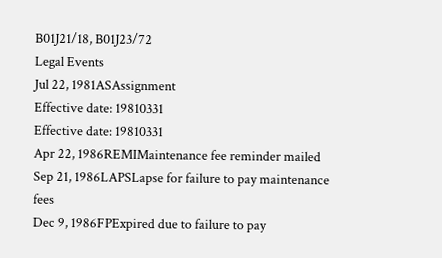B01J21/18, B01J23/72
Legal Events
Jul 22, 1981ASAssignment
Effective date: 19810331
Effective date: 19810331
Apr 22, 1986REMIMaintenance fee reminder mailed
Sep 21, 1986LAPSLapse for failure to pay maintenance fees
Dec 9, 1986FPExpired due to failure to pay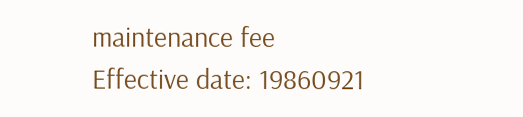maintenance fee
Effective date: 19860921